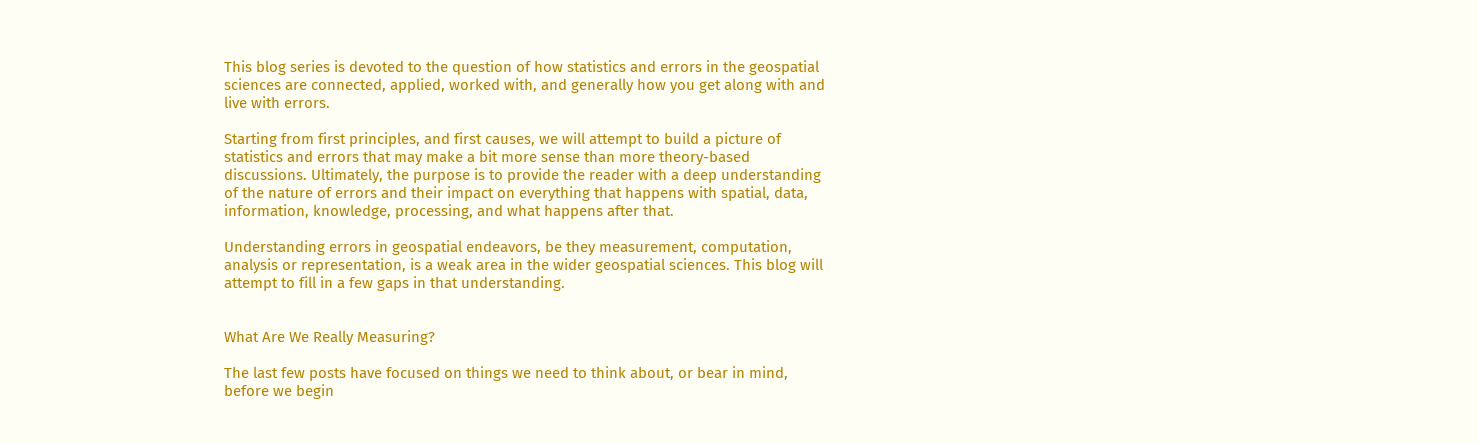This blog series is devoted to the question of how statistics and errors in the geospatial sciences are connected, applied, worked with, and generally how you get along with and live with errors.

Starting from first principles, and first causes, we will attempt to build a picture of statistics and errors that may make a bit more sense than more theory-based discussions. Ultimately, the purpose is to provide the reader with a deep understanding of the nature of errors and their impact on everything that happens with spatial, data, information, knowledge, processing, and what happens after that.

Understanding errors in geospatial endeavors, be they measurement, computation, analysis or representation, is a weak area in the wider geospatial sciences. This blog will attempt to fill in a few gaps in that understanding.


What Are We Really Measuring?

The last few posts have focused on things we need to think about, or bear in mind, before we begin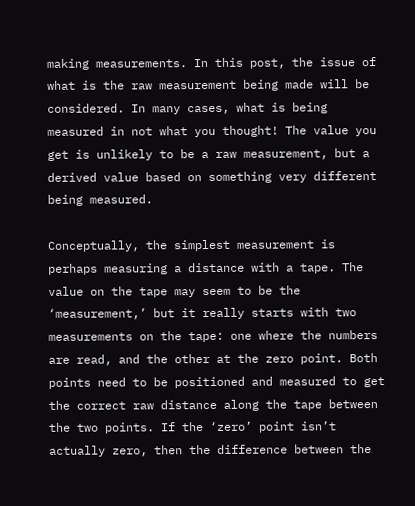making measurements. In this post, the issue of what is the raw measurement being made will be considered. In many cases, what is being measured in not what you thought! The value you get is unlikely to be a raw measurement, but a derived value based on something very different being measured.

Conceptually, the simplest measurement is perhaps measuring a distance with a tape. The value on the tape may seem to be the ‘measurement,’ but it really starts with two measurements on the tape: one where the numbers are read, and the other at the zero point. Both points need to be positioned and measured to get the correct raw distance along the tape between the two points. If the ‘zero’ point isn’t actually zero, then the difference between the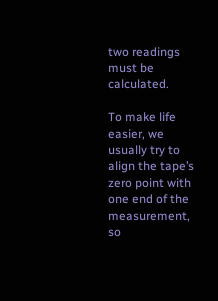two readings must be calculated.

To make life easier, we usually try to align the tape’s zero point with one end of the measurement, so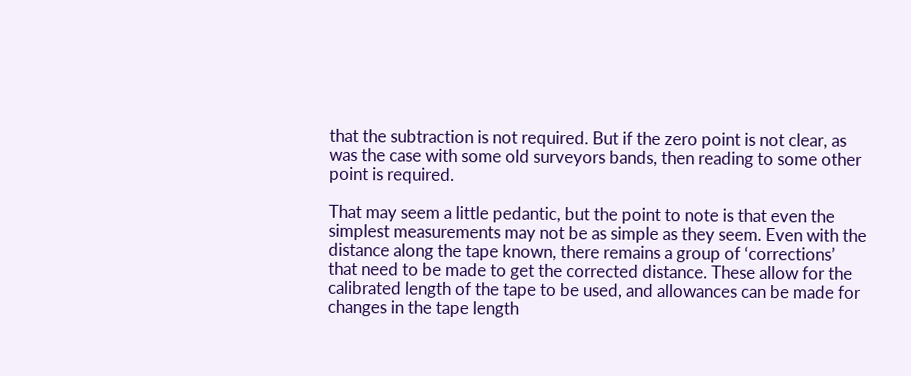that the subtraction is not required. But if the zero point is not clear, as was the case with some old surveyors bands, then reading to some other point is required.

That may seem a little pedantic, but the point to note is that even the simplest measurements may not be as simple as they seem. Even with the distance along the tape known, there remains a group of ‘corrections’ that need to be made to get the corrected distance. These allow for the calibrated length of the tape to be used, and allowances can be made for changes in the tape length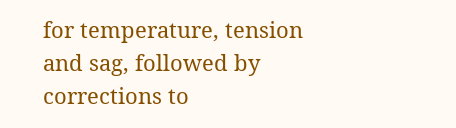for temperature, tension and sag, followed by corrections to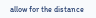allow for the distance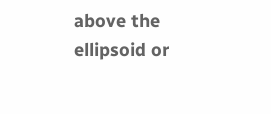above the ellipsoid or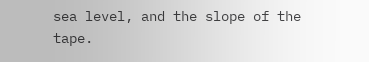sea level, and the slope of the tape.